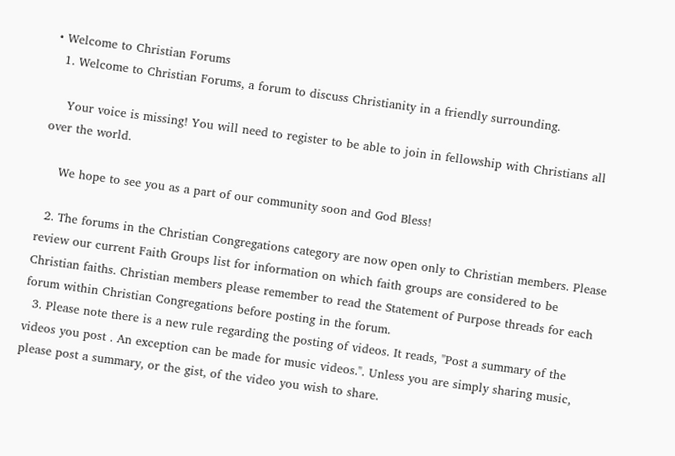• Welcome to Christian Forums
  1. Welcome to Christian Forums, a forum to discuss Christianity in a friendly surrounding.

    Your voice is missing! You will need to register to be able to join in fellowship with Christians all over the world.

    We hope to see you as a part of our community soon and God Bless!

  2. The forums in the Christian Congregations category are now open only to Christian members. Please review our current Faith Groups list for information on which faith groups are considered to be Christian faiths. Christian members please remember to read the Statement of Purpose threads for each forum within Christian Congregations before posting in the forum.
  3. Please note there is a new rule regarding the posting of videos. It reads, "Post a summary of the videos you post . An exception can be made for music videos.". Unless you are simply sharing music, please post a summary, or the gist, of the video you wish to share.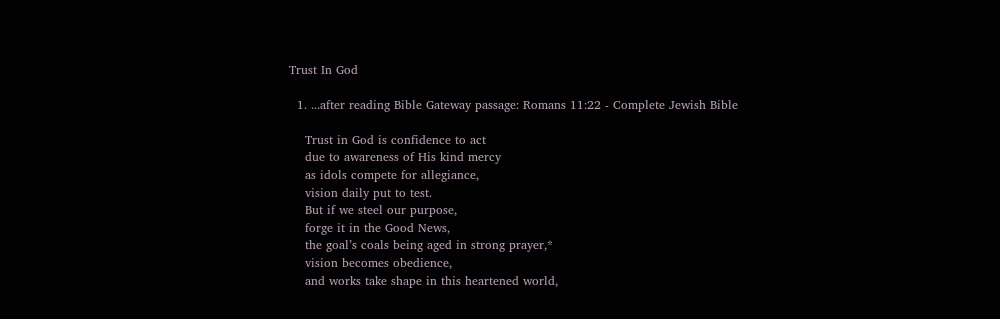Trust In God

  1. ...after reading Bible Gateway passage: Romans 11:22 - Complete Jewish Bible

    Trust in God is confidence to act
    due to awareness of His kind mercy
    as idols compete for allegiance,
    vision daily put to test.
    But if we steel our purpose,
    forge it in the Good News,
    the goal’s coals being aged in strong prayer,*
    vision becomes obedience,
    and works take shape in this heartened world,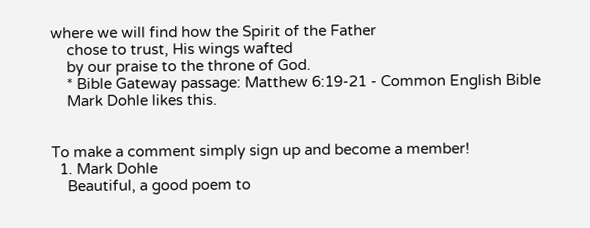where we will find how the Spirit of the Father
    chose to trust, His wings wafted
    by our praise to the throne of God.
    * Bible Gateway passage: Matthew 6:19-21 - Common English Bible
    Mark Dohle likes this.


To make a comment simply sign up and become a member!
  1. Mark Dohle
    Beautiful, a good poem to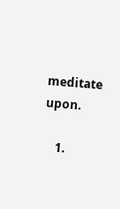meditate upon.

    1.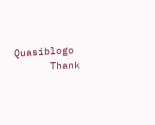Quasiblogo
      Thank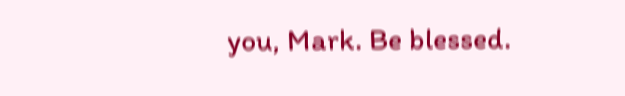you, Mark. Be blessed.